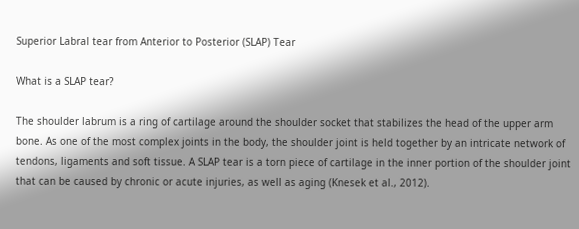Superior Labral tear from Anterior to Posterior (SLAP) Tear

What is a SLAP tear?

The shoulder labrum is a ring of cartilage around the shoulder socket that stabilizes the head of the upper arm bone. As one of the most complex joints in the body, the shoulder joint is held together by an intricate network of tendons, ligaments and soft tissue. A SLAP tear is a torn piece of cartilage in the inner portion of the shoulder joint that can be caused by chronic or acute injuries, as well as aging (Knesek et al., 2012).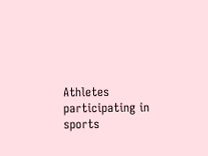Athletes participating in sports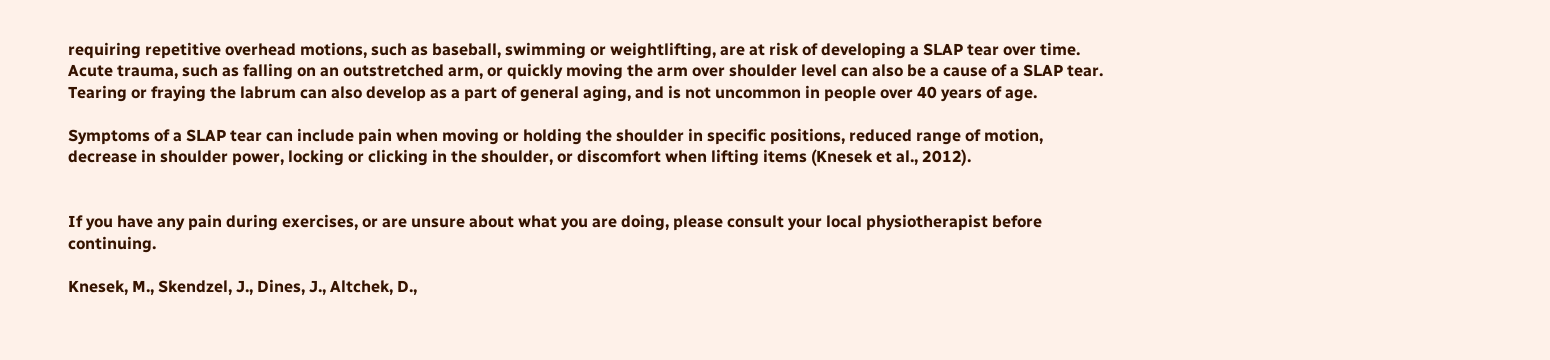requiring repetitive overhead motions, such as baseball, swimming or weightlifting, are at risk of developing a SLAP tear over time. Acute trauma, such as falling on an outstretched arm, or quickly moving the arm over shoulder level can also be a cause of a SLAP tear. Tearing or fraying the labrum can also develop as a part of general aging, and is not uncommon in people over 40 years of age.

Symptoms of a SLAP tear can include pain when moving or holding the shoulder in specific positions, reduced range of motion, decrease in shoulder power, locking or clicking in the shoulder, or discomfort when lifting items (Knesek et al., 2012).


If you have any pain during exercises, or are unsure about what you are doing, please consult your local physiotherapist before continuing.

Knesek, M., Skendzel, J., Dines, J., Altchek, D.,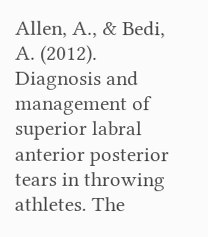Allen, A., & Bedi, A. (2012). Diagnosis and management of superior labral anterior posterior tears in throwing athletes. The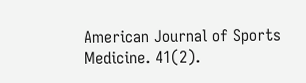American Journal of Sports Medicine. 41(2).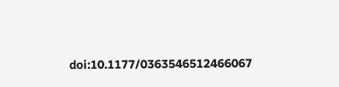doi:10.1177/0363546512466067